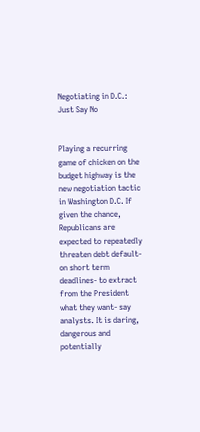Negotiating in D.C.: Just Say No


Playing a recurring game of chicken on the budget highway is the new negotiation tactic in Washington D.C. If given the chance, Republicans are expected to repeatedly threaten debt default- on short term deadlines- to extract from the President what they want- say analysts. It is daring, dangerous and potentially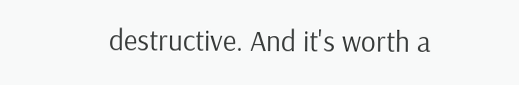destructive. And it's worth a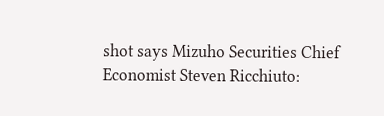shot says Mizuho Securities Chief Economist Steven Ricchiuto: